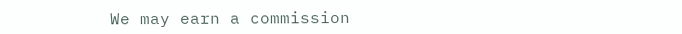We may earn a commission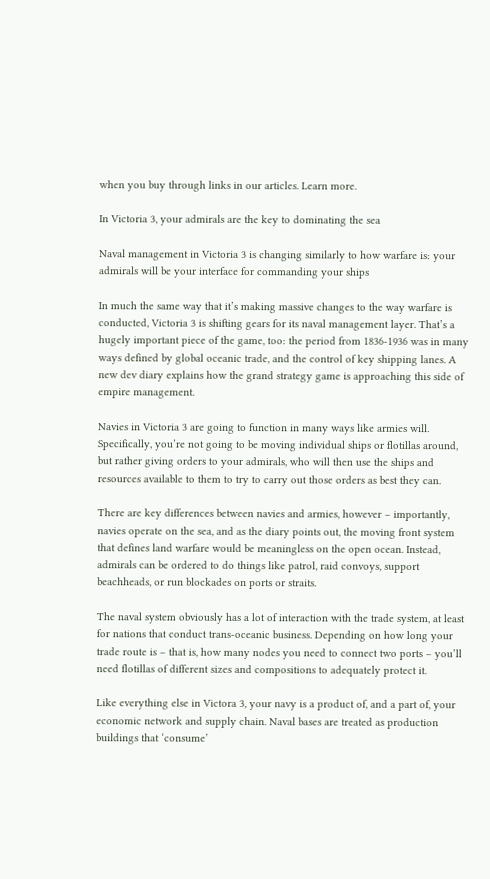when you buy through links in our articles. Learn more.

In Victoria 3, your admirals are the key to dominating the sea

Naval management in Victoria 3 is changing similarly to how warfare is: your admirals will be your interface for commanding your ships

In much the same way that it’s making massive changes to the way warfare is conducted, Victoria 3 is shifting gears for its naval management layer. That’s a hugely important piece of the game, too: the period from 1836-1936 was in many ways defined by global oceanic trade, and the control of key shipping lanes. A new dev diary explains how the grand strategy game is approaching this side of empire management.

Navies in Victoria 3 are going to function in many ways like armies will. Specifically, you’re not going to be moving individual ships or flotillas around, but rather giving orders to your admirals, who will then use the ships and resources available to them to try to carry out those orders as best they can.

There are key differences between navies and armies, however – importantly, navies operate on the sea, and as the diary points out, the moving front system that defines land warfare would be meaningless on the open ocean. Instead, admirals can be ordered to do things like patrol, raid convoys, support beachheads, or run blockades on ports or straits.

The naval system obviously has a lot of interaction with the trade system, at least for nations that conduct trans-oceanic business. Depending on how long your trade route is – that is, how many nodes you need to connect two ports – you’ll need flotillas of different sizes and compositions to adequately protect it.

Like everything else in Victora 3, your navy is a product of, and a part of, your economic network and supply chain. Naval bases are treated as production buildings that ‘consume’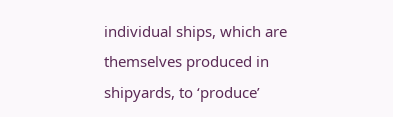individual ships, which are themselves produced in shipyards, to ‘produce’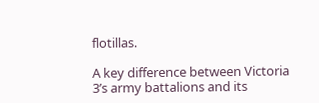flotillas.

A key difference between Victoria 3’s army battalions and its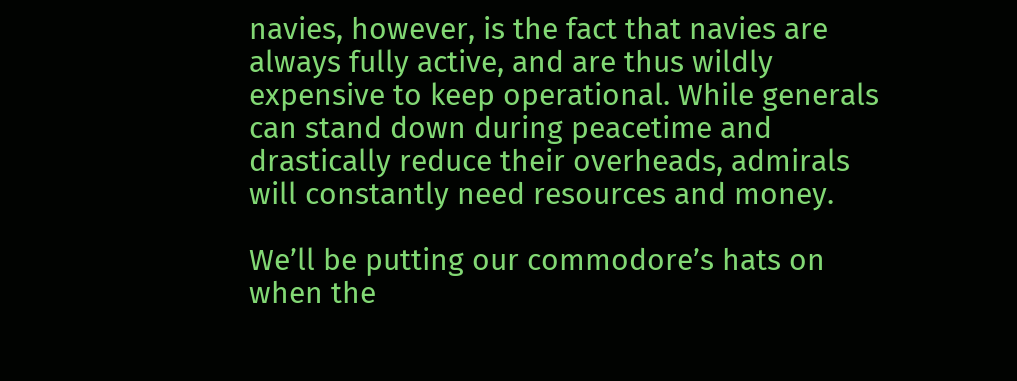navies, however, is the fact that navies are always fully active, and are thus wildly expensive to keep operational. While generals can stand down during peacetime and drastically reduce their overheads, admirals will constantly need resources and money.

We’ll be putting our commodore’s hats on when the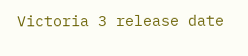Victoria 3 release date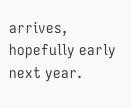arrives, hopefully early next year.